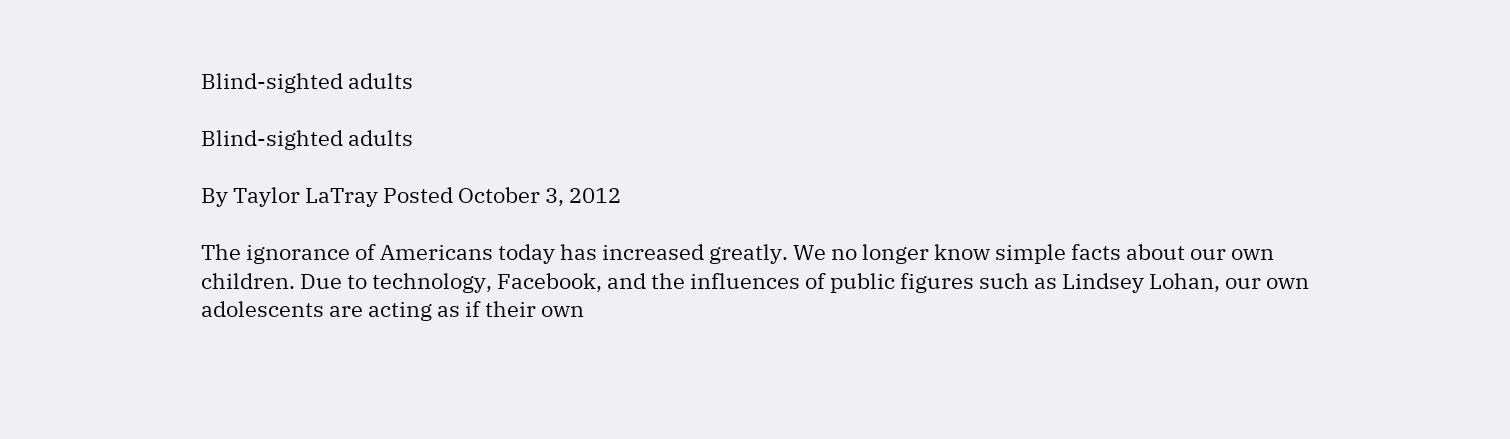Blind-sighted adults

Blind-sighted adults

By Taylor LaTray Posted October 3, 2012

The ignorance of Americans today has increased greatly. We no longer know simple facts about our own children. Due to technology, Facebook, and the influences of public figures such as Lindsey Lohan, our own adolescents are acting as if their own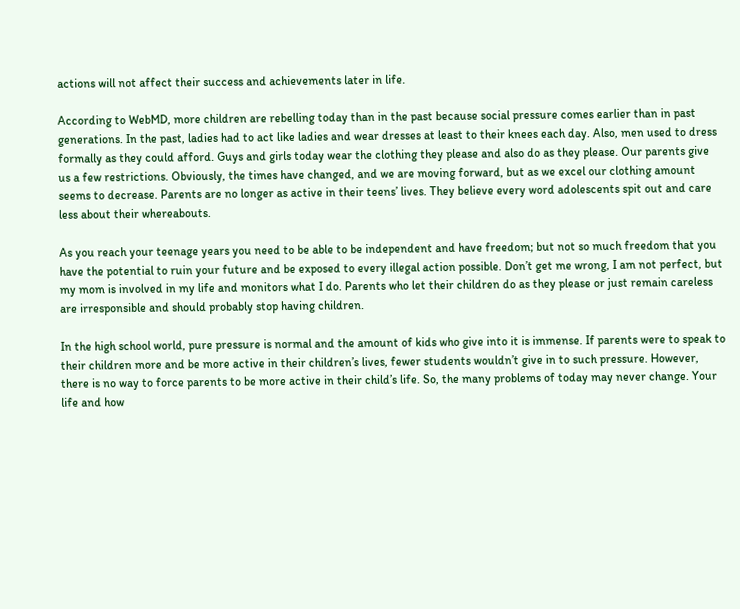actions will not affect their success and achievements later in life.

According to WebMD, more children are rebelling today than in the past because social pressure comes earlier than in past generations. In the past, ladies had to act like ladies and wear dresses at least to their knees each day. Also, men used to dress formally as they could afford. Guys and girls today wear the clothing they please and also do as they please. Our parents give us a few restrictions. Obviously, the times have changed, and we are moving forward, but as we excel our clothing amount seems to decrease. Parents are no longer as active in their teens’ lives. They believe every word adolescents spit out and care less about their whereabouts.

As you reach your teenage years you need to be able to be independent and have freedom; but not so much freedom that you have the potential to ruin your future and be exposed to every illegal action possible. Don’t get me wrong, I am not perfect, but my mom is involved in my life and monitors what I do. Parents who let their children do as they please or just remain careless are irresponsible and should probably stop having children.

In the high school world, pure pressure is normal and the amount of kids who give into it is immense. If parents were to speak to their children more and be more active in their children’s lives, fewer students wouldn’t give in to such pressure. However, there is no way to force parents to be more active in their child’s life. So, the many problems of today may never change. Your life and how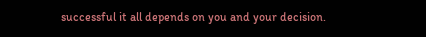successful it all depends on you and your decision.